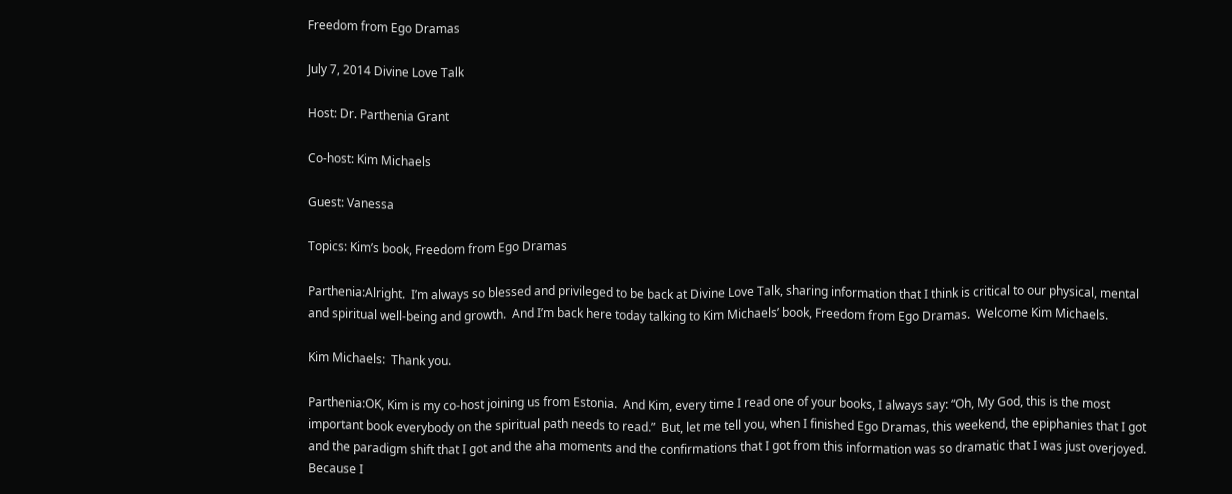Freedom from Ego Dramas

July 7, 2014 Divine Love Talk

Host: Dr. Parthenia Grant

Co-host: Kim Michaels

Guest: Vanessa

Topics: Kim’s book, Freedom from Ego Dramas

Parthenia:Alright.  I’m always so blessed and privileged to be back at Divine Love Talk, sharing information that I think is critical to our physical, mental and spiritual well-being and growth.  And I’m back here today talking to Kim Michaels’ book, Freedom from Ego Dramas.  Welcome Kim Michaels.

Kim Michaels:  Thank you.

Parthenia:OK, Kim is my co-host joining us from Estonia.  And Kim, every time I read one of your books, I always say: “Oh, My God, this is the most important book everybody on the spiritual path needs to read.”  But, let me tell you, when I finished Ego Dramas, this weekend, the epiphanies that I got and the paradigm shift that I got and the aha moments and the confirmations that I got from this information was so dramatic that I was just overjoyed.  Because I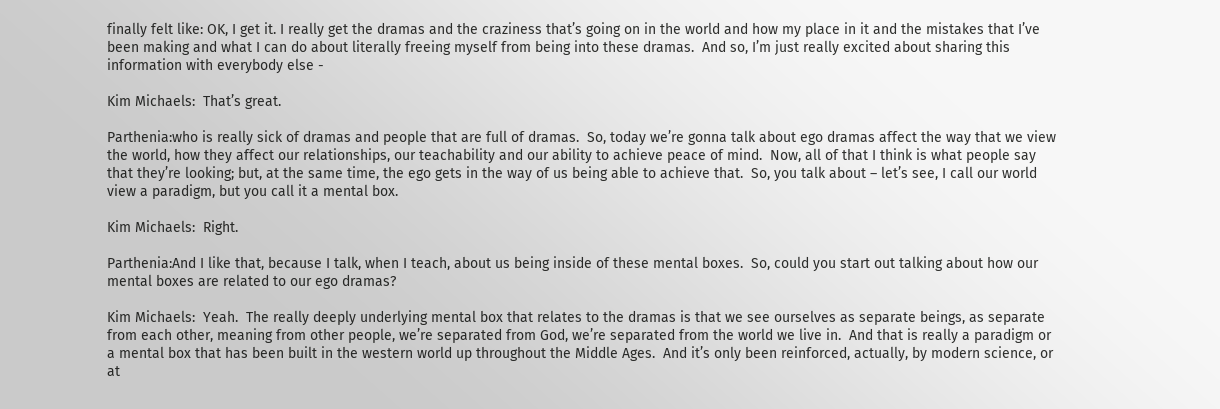finally felt like: OK, I get it. I really get the dramas and the craziness that’s going on in the world and how my place in it and the mistakes that I’ve been making and what I can do about literally freeing myself from being into these dramas.  And so, I’m just really excited about sharing this information with everybody else -

Kim Michaels:  That’s great.

Parthenia:who is really sick of dramas and people that are full of dramas.  So, today we’re gonna talk about ego dramas affect the way that we view the world, how they affect our relationships, our teachability and our ability to achieve peace of mind.  Now, all of that I think is what people say that they’re looking; but, at the same time, the ego gets in the way of us being able to achieve that.  So, you talk about – let’s see, I call our world view a paradigm, but you call it a mental box.

Kim Michaels:  Right.

Parthenia:And I like that, because I talk, when I teach, about us being inside of these mental boxes.  So, could you start out talking about how our mental boxes are related to our ego dramas?

Kim Michaels:  Yeah.  The really deeply underlying mental box that relates to the dramas is that we see ourselves as separate beings, as separate from each other, meaning from other people, we’re separated from God, we’re separated from the world we live in.  And that is really a paradigm or a mental box that has been built in the western world up throughout the Middle Ages.  And it’s only been reinforced, actually, by modern science, or at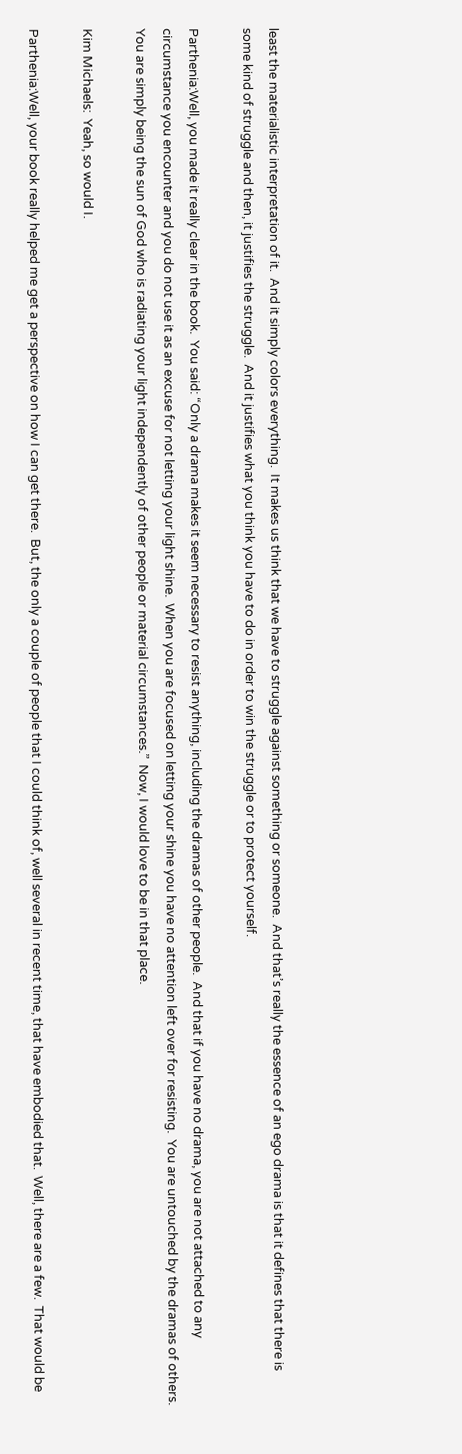least the materialistic interpretation of it.  And it simply colors everything.  It makes us think that we have to struggle against something or someone.  And that’s really the essence of an ego drama is that it defines that there is some kind of struggle and then, it justifies the struggle.  And it justifies what you think you have to do in order to win the struggle or to protect yourself.

Parthenia:Well, you made it really clear in the book.  You said: “Only a drama makes it seem necessary to resist anything, including the dramas of other people.  And that if you have no drama, you are not attached to any circumstance you encounter and you do not use it as an excuse for not letting your light shine.  When you are focused on letting your shine you have no attention left over for resisting.  You are untouched by the dramas of others.  You are simply being the sun of God who is radiating your light independently of other people or material circumstances.”  Now, I would love to be in that place.

Kim Michaels:  Yeah, so would I.

Parthenia:Well, your book really helped me get a perspective on how I can get there.  But, the only a couple of people that I could think of, well several in recent time, that have embodied that.  Well, there are a few.  That would be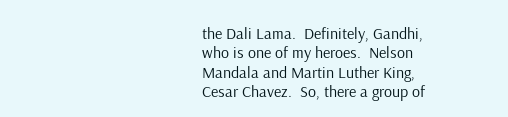the Dali Lama.  Definitely, Gandhi, who is one of my heroes.  Nelson Mandala and Martin Luther King, Cesar Chavez.  So, there a group of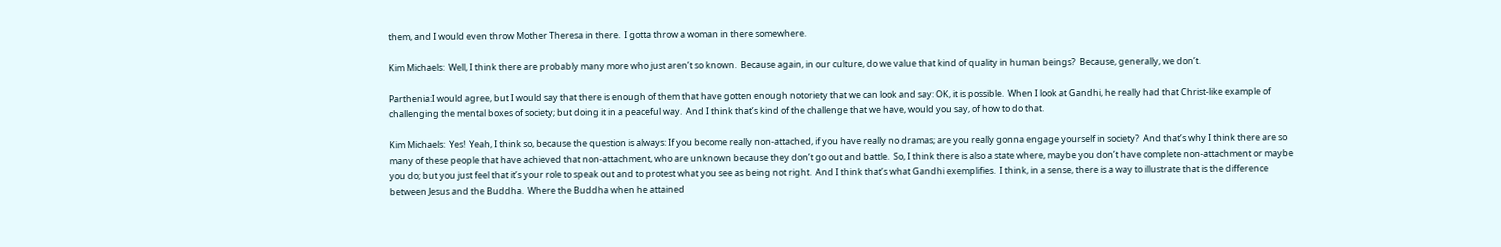them, and I would even throw Mother Theresa in there.  I gotta throw a woman in there somewhere.

Kim Michaels:  Well, I think there are probably many more who just aren’t so known.  Because again, in our culture, do we value that kind of quality in human beings?  Because, generally, we don’t.

Parthenia:I would agree, but I would say that there is enough of them that have gotten enough notoriety that we can look and say: OK, it is possible.  When I look at Gandhi, he really had that Christ-like example of challenging the mental boxes of society; but doing it in a peaceful way.  And I think that’s kind of the challenge that we have, would you say, of how to do that.

Kim Michaels:  Yes!  Yeah, I think so, because the question is always: If you become really non-attached, if you have really no dramas; are you really gonna engage yourself in society?  And that’s why I think there are so many of these people that have achieved that non-attachment, who are unknown because they don’t go out and battle.  So, I think there is also a state where, maybe you don’t have complete non-attachment or maybe you do; but you just feel that it’s your role to speak out and to protest what you see as being not right.  And I think that’s what Gandhi exemplifies.  I think, in a sense, there is a way to illustrate that is the difference between Jesus and the Buddha.  Where the Buddha when he attained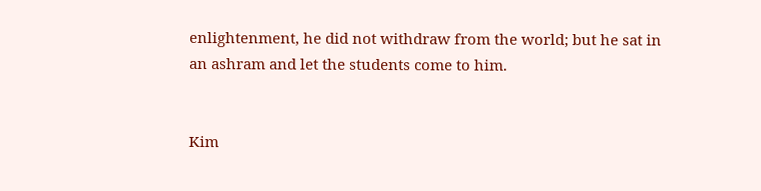enlightenment, he did not withdraw from the world; but he sat in an ashram and let the students come to him.


Kim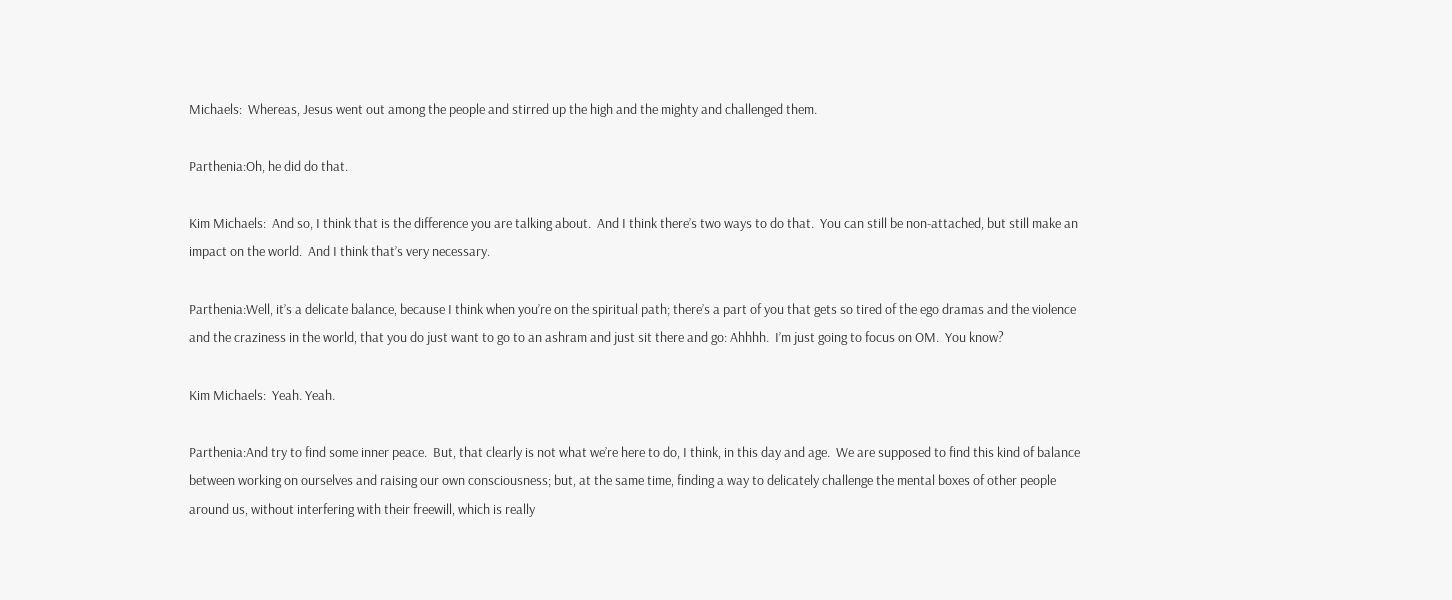Michaels:  Whereas, Jesus went out among the people and stirred up the high and the mighty and challenged them.

Parthenia:Oh, he did do that.

Kim Michaels:  And so, I think that is the difference you are talking about.  And I think there’s two ways to do that.  You can still be non-attached, but still make an impact on the world.  And I think that’s very necessary.

Parthenia:Well, it’s a delicate balance, because I think when you’re on the spiritual path; there’s a part of you that gets so tired of the ego dramas and the violence and the craziness in the world, that you do just want to go to an ashram and just sit there and go: Ahhhh.  I’m just going to focus on OM.  You know?

Kim Michaels:  Yeah. Yeah.

Parthenia:And try to find some inner peace.  But, that clearly is not what we’re here to do, I think, in this day and age.  We are supposed to find this kind of balance between working on ourselves and raising our own consciousness; but, at the same time, finding a way to delicately challenge the mental boxes of other people around us, without interfering with their freewill, which is really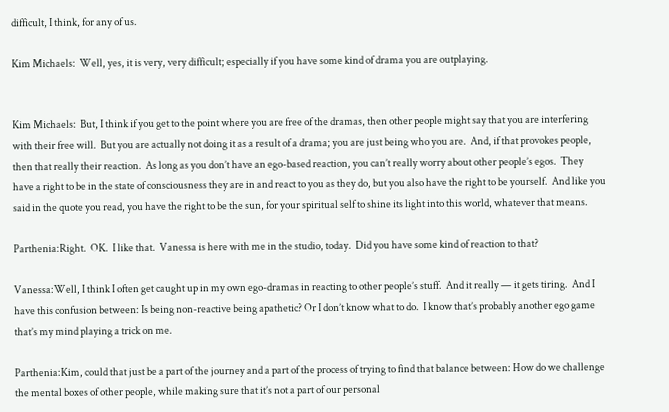difficult, I think, for any of us.

Kim Michaels:  Well, yes, it is very, very difficult; especially if you have some kind of drama you are outplaying.


Kim Michaels:  But, I think if you get to the point where you are free of the dramas, then other people might say that you are interfering with their free will.  But you are actually not doing it as a result of a drama; you are just being who you are.  And, if that provokes people, then that really their reaction.  As long as you don’t have an ego-based reaction, you can’t really worry about other people’s egos.  They have a right to be in the state of consciousness they are in and react to you as they do, but you also have the right to be yourself.  And like you said in the quote you read, you have the right to be the sun, for your spiritual self to shine its light into this world, whatever that means.

Parthenia:Right.  OK.  I like that.  Vanessa is here with me in the studio, today.  Did you have some kind of reaction to that?

Vanessa:Well, I think I often get caught up in my own ego-dramas in reacting to other people’s stuff.  And it really — it gets tiring.  And I have this confusion between: Is being non-reactive being apathetic? Or I don’t know what to do.  I know that’s probably another ego game that’s my mind playing a trick on me.

Parthenia:Kim, could that just be a part of the journey and a part of the process of trying to find that balance between: How do we challenge the mental boxes of other people, while making sure that it’s not a part of our personal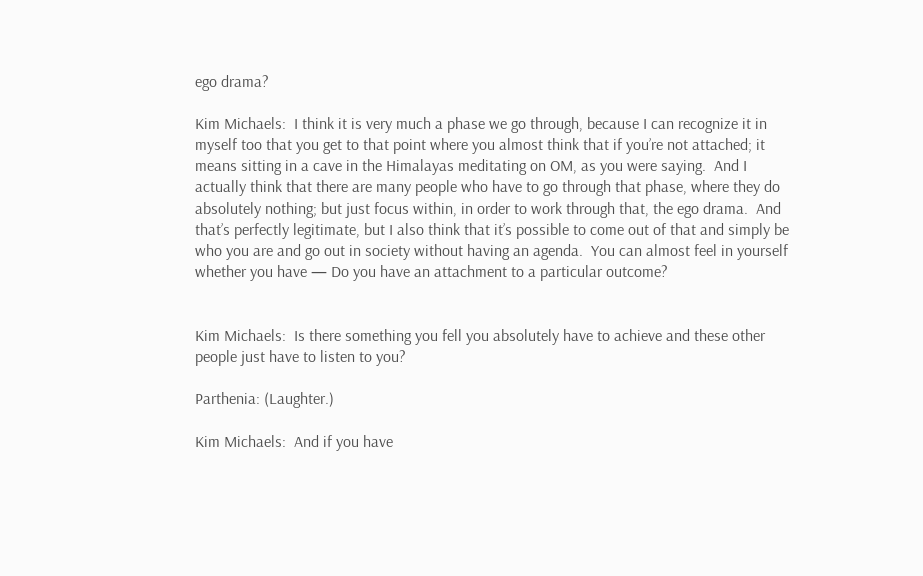ego drama?

Kim Michaels:  I think it is very much a phase we go through, because I can recognize it in myself too that you get to that point where you almost think that if you’re not attached; it means sitting in a cave in the Himalayas meditating on OM, as you were saying.  And I actually think that there are many people who have to go through that phase, where they do absolutely nothing; but just focus within, in order to work through that, the ego drama.  And that’s perfectly legitimate, but I also think that it’s possible to come out of that and simply be who you are and go out in society without having an agenda.  You can almost feel in yourself whether you have — Do you have an attachment to a particular outcome?


Kim Michaels:  Is there something you fell you absolutely have to achieve and these other people just have to listen to you?

Parthenia: (Laughter.)

Kim Michaels:  And if you have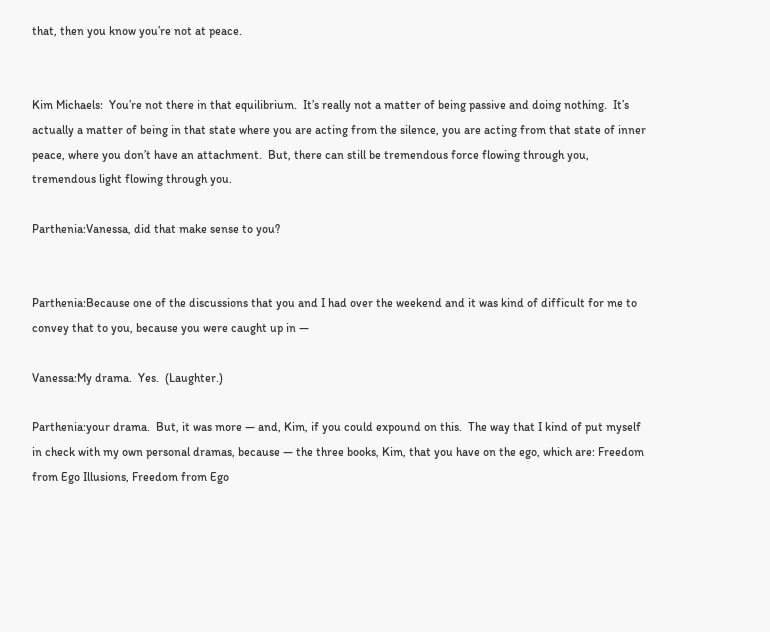that, then you know you’re not at peace.


Kim Michaels:  You’re not there in that equilibrium.  It’s really not a matter of being passive and doing nothing.  It’s actually a matter of being in that state where you are acting from the silence, you are acting from that state of inner peace, where you don’t have an attachment.  But, there can still be tremendous force flowing through you, tremendous light flowing through you.

Parthenia:Vanessa, did that make sense to you?


Parthenia:Because one of the discussions that you and I had over the weekend and it was kind of difficult for me to convey that to you, because you were caught up in —

Vanessa:My drama.  Yes.  (Laughter.)

Parthenia:your drama.  But, it was more — and, Kim, if you could expound on this.  The way that I kind of put myself in check with my own personal dramas, because — the three books, Kim, that you have on the ego, which are: Freedom from Ego Illusions, Freedom from Ego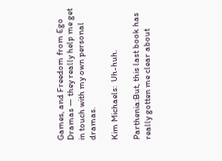Games, and Freedom from Ego Dramas — they really help me get in touch with my own personal dramas.

Kim Michaels:  Uh-huh.

Parthenia:But, this last book has really gotten me clear about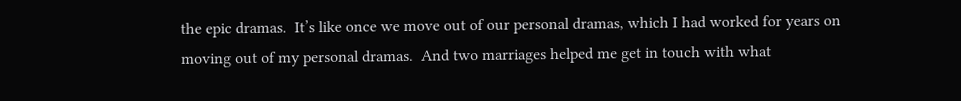the epic dramas.  It’s like once we move out of our personal dramas, which I had worked for years on moving out of my personal dramas.  And two marriages helped me get in touch with what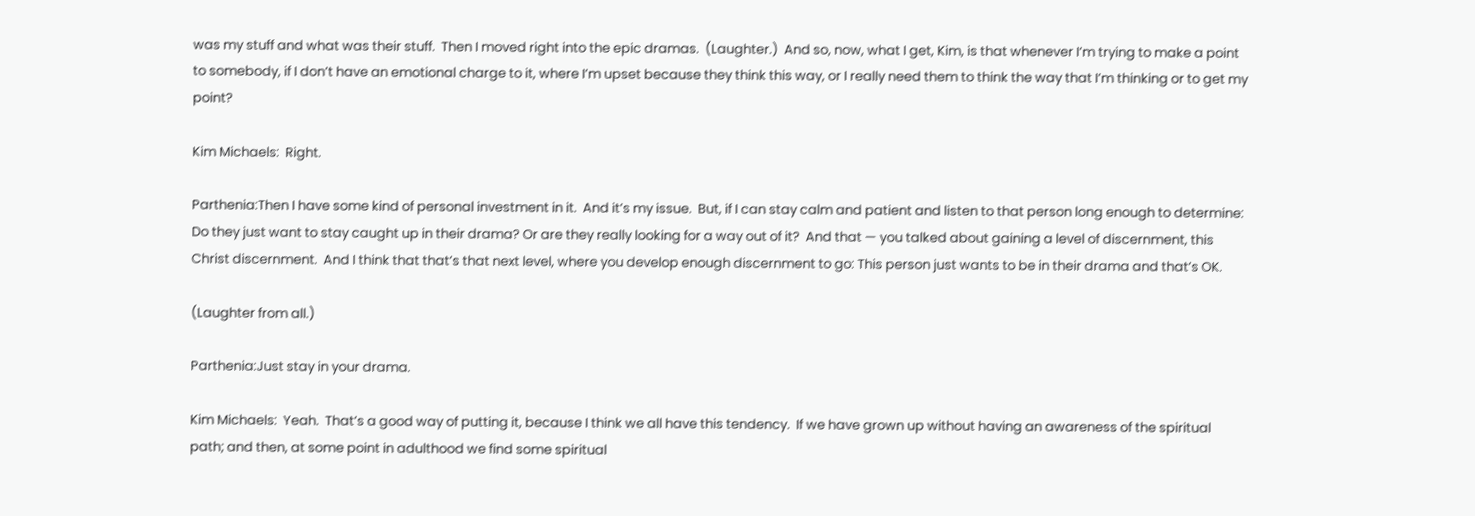was my stuff and what was their stuff.  Then I moved right into the epic dramas.  (Laughter.)  And so, now, what I get, Kim, is that whenever I’m trying to make a point to somebody, if I don’t have an emotional charge to it, where I’m upset because they think this way, or I really need them to think the way that I’m thinking or to get my point?

Kim Michaels:  Right.

Parthenia:Then I have some kind of personal investment in it.  And it’s my issue.  But, if I can stay calm and patient and listen to that person long enough to determine: Do they just want to stay caught up in their drama? Or are they really looking for a way out of it?  And that — you talked about gaining a level of discernment, this Christ discernment.  And I think that that’s that next level, where you develop enough discernment to go: This person just wants to be in their drama and that’s OK.

(Laughter from all.)

Parthenia:Just stay in your drama.

Kim Michaels:  Yeah.  That’s a good way of putting it, because I think we all have this tendency.  If we have grown up without having an awareness of the spiritual path; and then, at some point in adulthood we find some spiritual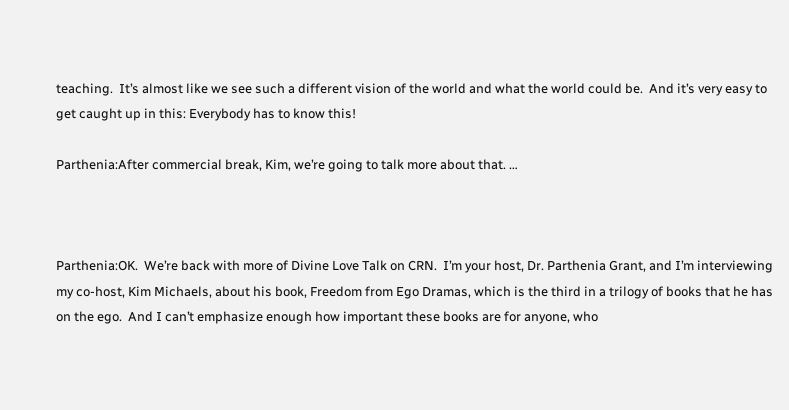teaching.  It’s almost like we see such a different vision of the world and what the world could be.  And it’s very easy to get caught up in this: Everybody has to know this!

Parthenia:After commercial break, Kim, we’re going to talk more about that. …



Parthenia:OK.  We’re back with more of Divine Love Talk on CRN.  I’m your host, Dr. Parthenia Grant, and I’m interviewing my co-host, Kim Michaels, about his book, Freedom from Ego Dramas, which is the third in a trilogy of books that he has on the ego.  And I can’t emphasize enough how important these books are for anyone, who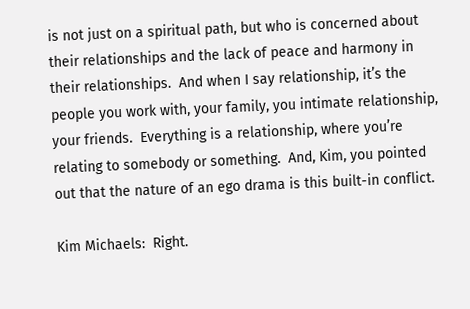is not just on a spiritual path, but who is concerned about their relationships and the lack of peace and harmony in their relationships.  And when I say relationship, it’s the people you work with, your family, you intimate relationship, your friends.  Everything is a relationship, where you’re relating to somebody or something.  And, Kim, you pointed out that the nature of an ego drama is this built-in conflict.

Kim Michaels:  Right.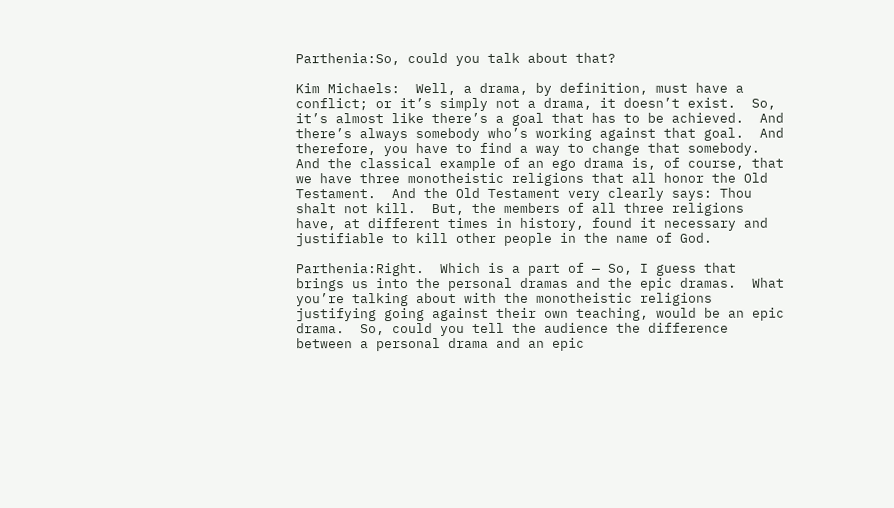Parthenia:So, could you talk about that?

Kim Michaels:  Well, a drama, by definition, must have a conflict; or it’s simply not a drama, it doesn’t exist.  So, it’s almost like there’s a goal that has to be achieved.  And there’s always somebody who’s working against that goal.  And therefore, you have to find a way to change that somebody.  And the classical example of an ego drama is, of course, that we have three monotheistic religions that all honor the Old Testament.  And the Old Testament very clearly says: Thou shalt not kill.  But, the members of all three religions have, at different times in history, found it necessary and justifiable to kill other people in the name of God.

Parthenia:Right.  Which is a part of — So, I guess that brings us into the personal dramas and the epic dramas.  What you’re talking about with the monotheistic religions justifying going against their own teaching, would be an epic drama.  So, could you tell the audience the difference between a personal drama and an epic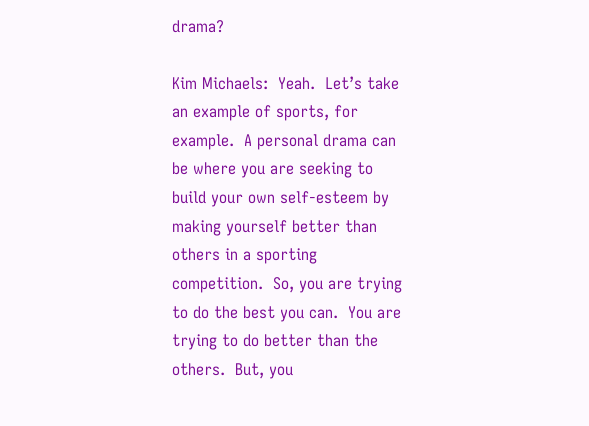drama?

Kim Michaels:  Yeah.  Let’s take an example of sports, for example.  A personal drama can be where you are seeking to build your own self-esteem by making yourself better than others in a sporting competition.  So, you are trying to do the best you can.  You are trying to do better than the others.  But, you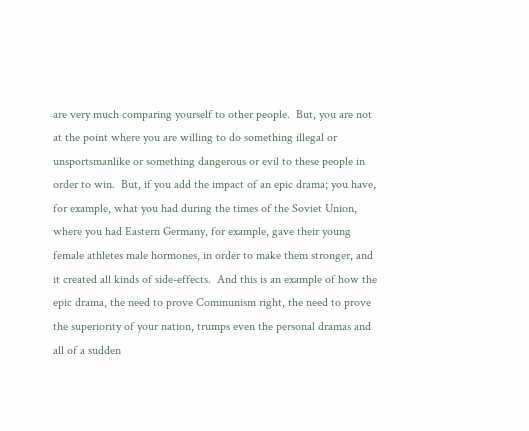are very much comparing yourself to other people.  But, you are not at the point where you are willing to do something illegal or unsportsmanlike or something dangerous or evil to these people in order to win.  But, if you add the impact of an epic drama; you have, for example, what you had during the times of the Soviet Union, where you had Eastern Germany, for example, gave their young female athletes male hormones, in order to make them stronger, and it created all kinds of side-effects.  And this is an example of how the epic drama, the need to prove Communism right, the need to prove the superiority of your nation, trumps even the personal dramas and all of a sudden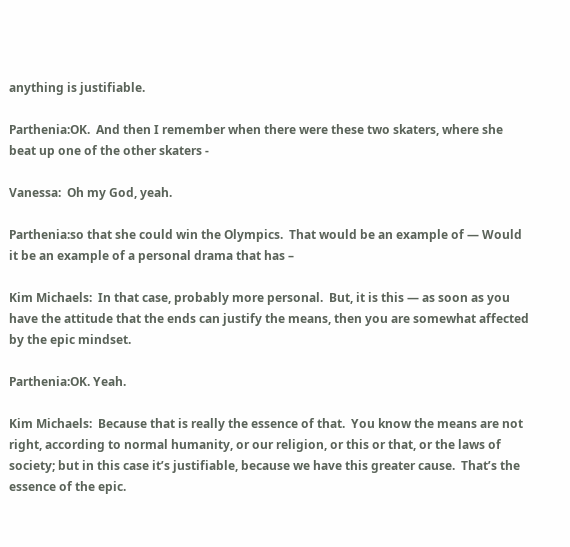anything is justifiable.

Parthenia:OK.  And then I remember when there were these two skaters, where she beat up one of the other skaters -

Vanessa:  Oh my God, yeah.

Parthenia:so that she could win the Olympics.  That would be an example of — Would it be an example of a personal drama that has –

Kim Michaels:  In that case, probably more personal.  But, it is this — as soon as you have the attitude that the ends can justify the means, then you are somewhat affected by the epic mindset.

Parthenia:OK. Yeah.

Kim Michaels:  Because that is really the essence of that.  You know the means are not right, according to normal humanity, or our religion, or this or that, or the laws of society; but in this case it’s justifiable, because we have this greater cause.  That’s the essence of the epic.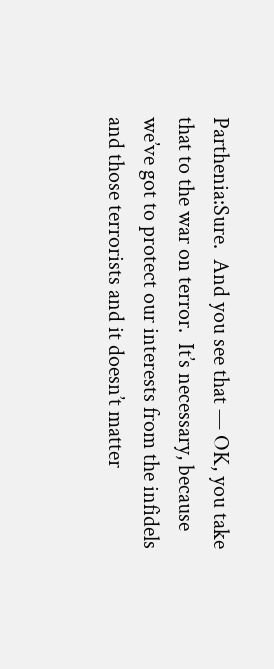Parthenia:Sure.  And you see that — OK, you take that to the war on terror.  It’s necessary, because we’ve got to protect our interests from the infidels and those terrorists and it doesn’t matter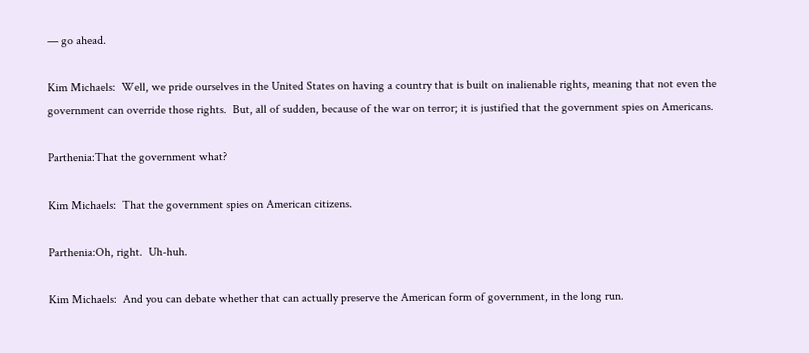— go ahead.

Kim Michaels:  Well, we pride ourselves in the United States on having a country that is built on inalienable rights, meaning that not even the government can override those rights.  But, all of sudden, because of the war on terror; it is justified that the government spies on Americans.

Parthenia:That the government what?

Kim Michaels:  That the government spies on American citizens.

Parthenia:Oh, right.  Uh-huh.

Kim Michaels:  And you can debate whether that can actually preserve the American form of government, in the long run.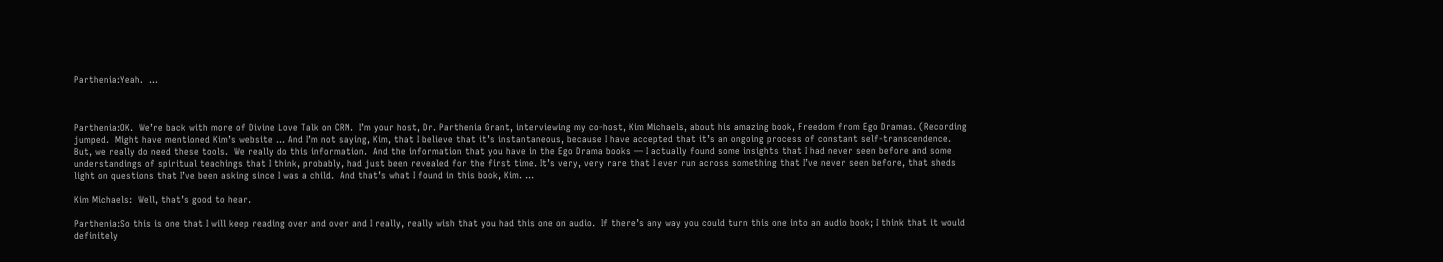Parthenia:Yeah.  …



Parthenia:OK.  We’re back with more of Divine Love Talk on CRN.  I’m your host, Dr. Parthenia Grant, interviewing my co-host, Kim Michaels, about his amazing book, Freedom from Ego Dramas. (Recording jumped.  Might have mentioned Kim’s website … And I’m not saying, Kim, that I believe that it’s instantaneous, because I have accepted that it’s an ongoing process of constant self-transcendence.  But, we really do need these tools.  We really do this information.  And the information that you have in the Ego Drama books — I actually found some insights that I had never seen before and some understandings of spiritual teachings that I think, probably, had just been revealed for the first time. It’s very, very rare that I ever run across something that I’ve never seen before, that sheds light on questions that I’ve been asking since I was a child.  And that’s what I found in this book, Kim. …

Kim Michaels:  Well, that’s good to hear.

Parthenia:So this is one that I will keep reading over and over and I really, really wish that you had this one on audio.  If there’s any way you could turn this one into an audio book; I think that it would definitely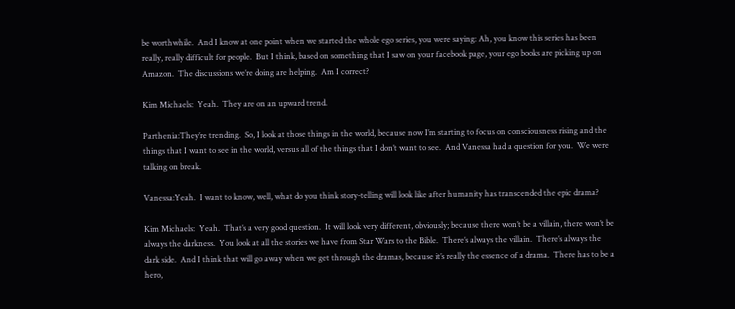be worthwhile.  And I know at one point when we started the whole ego series, you were saying: Ah, you know this series has been really, really difficult for people.  But I think, based on something that I saw on your facebook page, your ego books are picking up on Amazon.  The discussions we’re doing are helping.  Am I correct?

Kim Michaels:  Yeah.  They are on an upward trend.

Parthenia:They’re trending.  So, I look at those things in the world, because now I’m starting to focus on consciousness rising and the things that I want to see in the world, versus all of the things that I don’t want to see.  And Vanessa had a question for you.  We were talking on break.

Vanessa:Yeah.  I want to know, well, what do you think story-telling will look like after humanity has transcended the epic drama?

Kim Michaels:  Yeah.  That’s a very good question.  It will look very different, obviously; because there won’t be a villain, there won’t be always the darkness.  You look at all the stories we have from Star Wars to the Bible.  There’s always the villain.  There’s always the dark side.  And I think that will go away when we get through the dramas, because it’s really the essence of a drama.  There has to be a hero,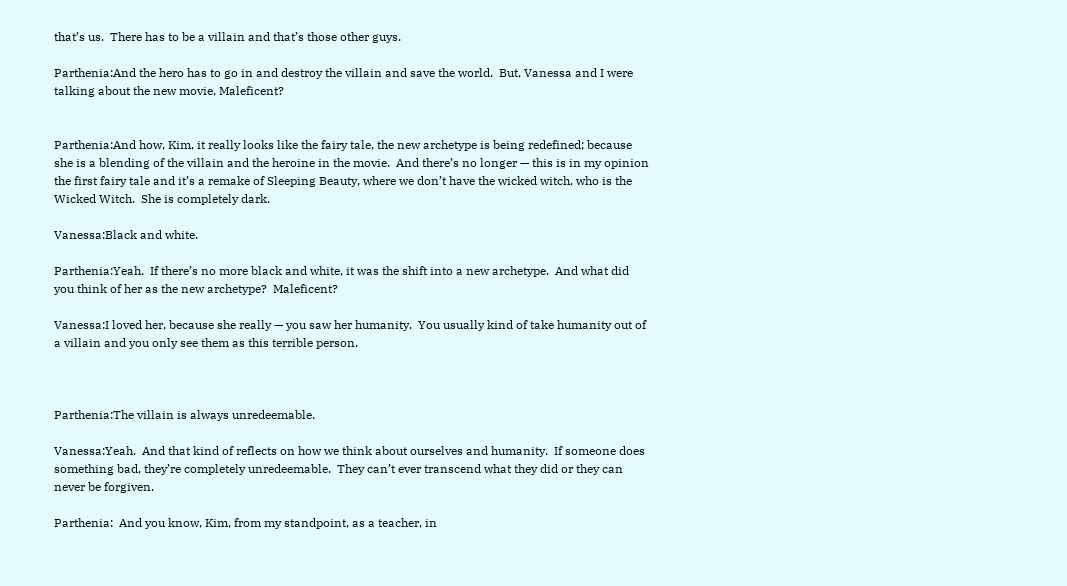that’s us.  There has to be a villain and that’s those other guys.

Parthenia:And the hero has to go in and destroy the villain and save the world.  But, Vanessa and I were talking about the new movie, Maleficent?


Parthenia:And how, Kim, it really looks like the fairy tale, the new archetype is being redefined; because she is a blending of the villain and the heroine in the movie.  And there’s no longer — this is in my opinion the first fairy tale and it’s a remake of Sleeping Beauty, where we don’t have the wicked witch, who is the Wicked Witch.  She is completely dark.

Vanessa:Black and white.

Parthenia:Yeah.  If there’s no more black and white, it was the shift into a new archetype.  And what did you think of her as the new archetype?  Maleficent?

Vanessa:I loved her, because she really — you saw her humanity.  You usually kind of take humanity out of a villain and you only see them as this terrible person.



Parthenia:The villain is always unredeemable.

Vanessa:Yeah.  And that kind of reflects on how we think about ourselves and humanity.  If someone does something bad, they’re completely unredeemable.  They can’t ever transcend what they did or they can never be forgiven.

Parthenia:  And you know, Kim, from my standpoint, as a teacher, in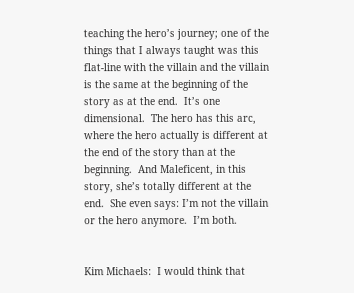teaching the hero’s journey; one of the things that I always taught was this flat-line with the villain and the villain is the same at the beginning of the story as at the end.  It’s one dimensional.  The hero has this arc, where the hero actually is different at the end of the story than at the beginning.  And Maleficent, in this story, she’s totally different at the end.  She even says: I’m not the villain or the hero anymore.  I’m both.


Kim Michaels:  I would think that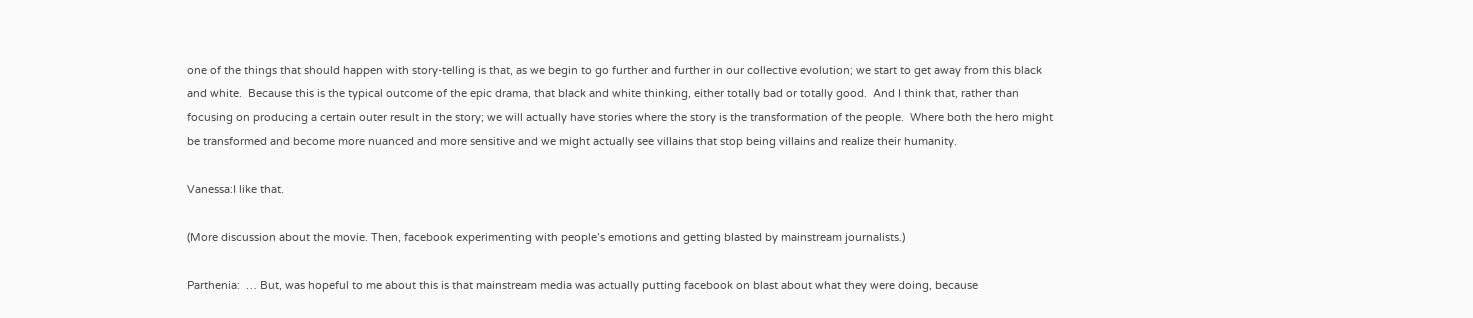one of the things that should happen with story-telling is that, as we begin to go further and further in our collective evolution; we start to get away from this black and white.  Because this is the typical outcome of the epic drama, that black and white thinking, either totally bad or totally good.  And I think that, rather than focusing on producing a certain outer result in the story; we will actually have stories where the story is the transformation of the people.  Where both the hero might be transformed and become more nuanced and more sensitive and we might actually see villains that stop being villains and realize their humanity.

Vanessa:I like that.

(More discussion about the movie. Then, facebook experimenting with people’s emotions and getting blasted by mainstream journalists.)

Parthenia:  … But, was hopeful to me about this is that mainstream media was actually putting facebook on blast about what they were doing, because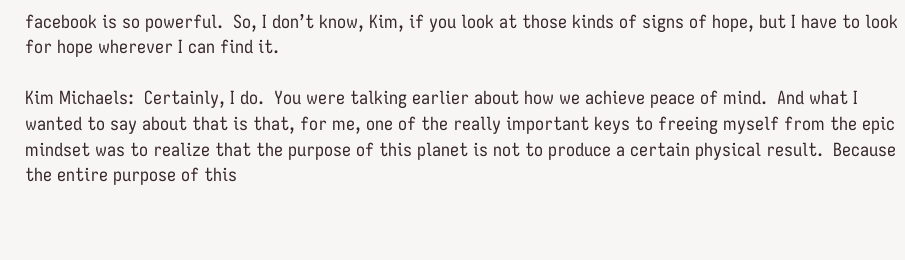facebook is so powerful.  So, I don’t know, Kim, if you look at those kinds of signs of hope, but I have to look for hope wherever I can find it.

Kim Michaels:  Certainly, I do.  You were talking earlier about how we achieve peace of mind.  And what I wanted to say about that is that, for me, one of the really important keys to freeing myself from the epic mindset was to realize that the purpose of this planet is not to produce a certain physical result.  Because the entire purpose of this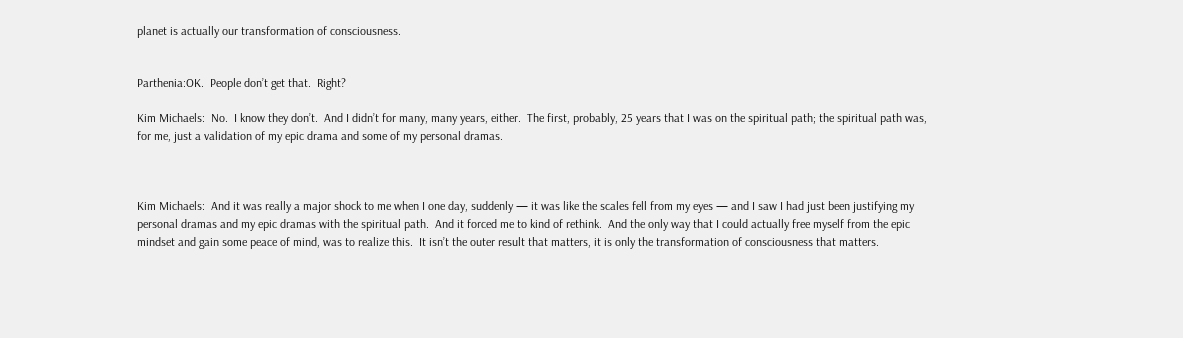planet is actually our transformation of consciousness.


Parthenia:OK.  People don’t get that.  Right?

Kim Michaels:  No.  I know they don’t.  And I didn’t for many, many years, either.  The first, probably, 25 years that I was on the spiritual path; the spiritual path was, for me, just a validation of my epic drama and some of my personal dramas.



Kim Michaels:  And it was really a major shock to me when I one day, suddenly — it was like the scales fell from my eyes — and I saw I had just been justifying my personal dramas and my epic dramas with the spiritual path.  And it forced me to kind of rethink.  And the only way that I could actually free myself from the epic mindset and gain some peace of mind, was to realize this.  It isn’t the outer result that matters, it is only the transformation of consciousness that matters.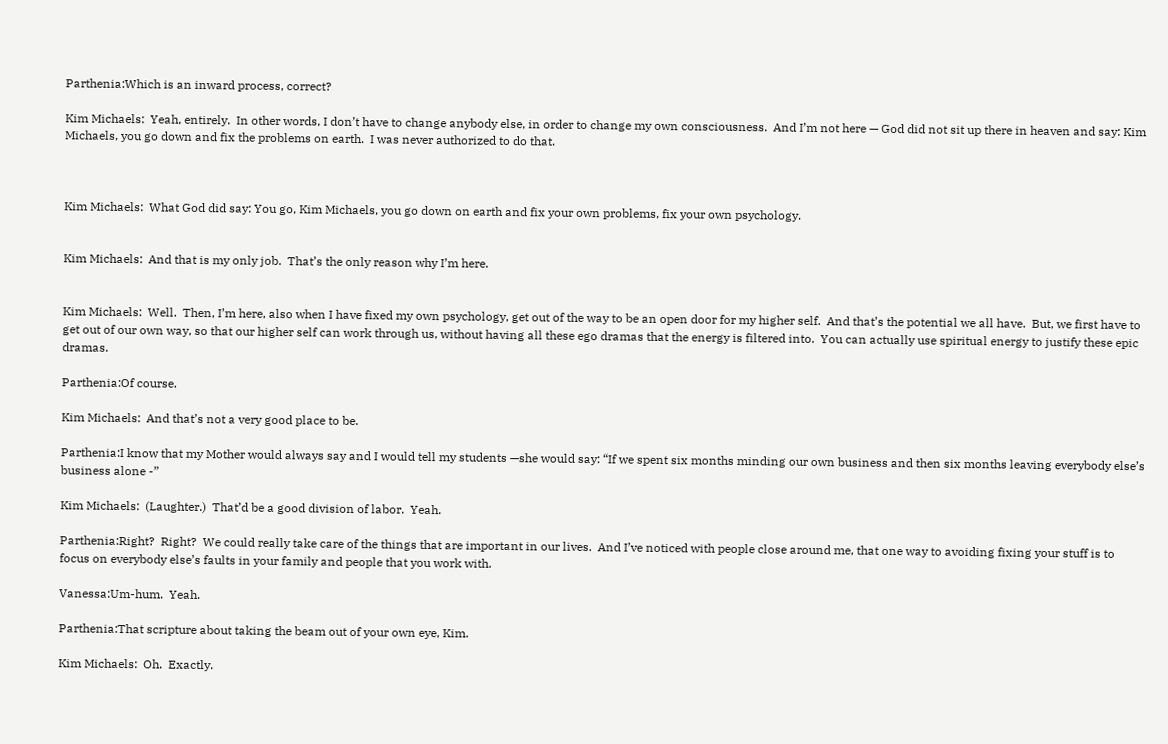Parthenia:Which is an inward process, correct?

Kim Michaels:  Yeah, entirely.  In other words, I don’t have to change anybody else, in order to change my own consciousness.  And I’m not here — God did not sit up there in heaven and say: Kim Michaels, you go down and fix the problems on earth.  I was never authorized to do that.



Kim Michaels:  What God did say: You go, Kim Michaels, you go down on earth and fix your own problems, fix your own psychology.


Kim Michaels:  And that is my only job.  That’s the only reason why I’m here.


Kim Michaels:  Well.  Then, I’m here, also when I have fixed my own psychology, get out of the way to be an open door for my higher self.  And that’s the potential we all have.  But, we first have to get out of our own way, so that our higher self can work through us, without having all these ego dramas that the energy is filtered into.  You can actually use spiritual energy to justify these epic dramas.

Parthenia:Of course.

Kim Michaels:  And that’s not a very good place to be.

Parthenia:I know that my Mother would always say and I would tell my students —she would say: “If we spent six months minding our own business and then six months leaving everybody else’s business alone -”

Kim Michaels:  (Laughter.)  That’d be a good division of labor.  Yeah.

Parthenia:Right?  Right?  We could really take care of the things that are important in our lives.  And I’ve noticed with people close around me, that one way to avoiding fixing your stuff is to focus on everybody else’s faults in your family and people that you work with.

Vanessa:Um-hum.  Yeah.

Parthenia:That scripture about taking the beam out of your own eye, Kim.

Kim Michaels:  Oh.  Exactly.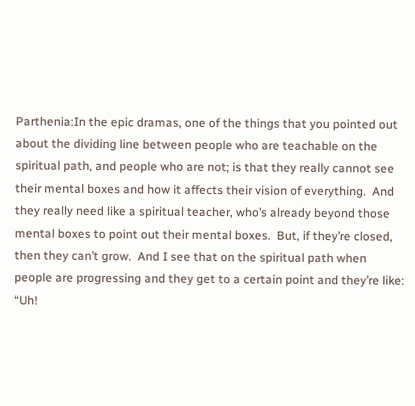Parthenia:In the epic dramas, one of the things that you pointed out about the dividing line between people who are teachable on the spiritual path, and people who are not; is that they really cannot see their mental boxes and how it affects their vision of everything.  And they really need like a spiritual teacher, who’s already beyond those mental boxes to point out their mental boxes.  But, if they’re closed, then they can’t grow.  And I see that on the spiritual path when people are progressing and they get to a certain point and they’re like:  “Uh!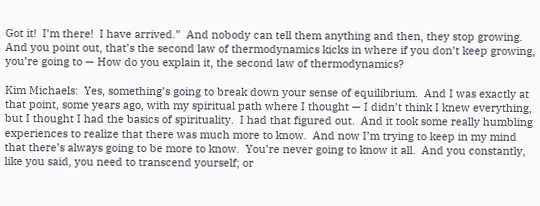Got it!  I’m there!  I have arrived.”  And nobody can tell them anything and then, they stop growing.  And you point out, that’s the second law of thermodynamics kicks in where if you don’t keep growing, you’re going to — How do you explain it, the second law of thermodynamics?

Kim Michaels:  Yes, something’s going to break down your sense of equilibrium.  And I was exactly at that point, some years ago, with my spiritual path where I thought — I didn’t think I knew everything, but I thought I had the basics of spirituality.  I had that figured out.  And it took some really humbling experiences to realize that there was much more to know.  And now I’m trying to keep in my mind that there’s always going to be more to know.  You’re never going to know it all.  And you constantly, like you said, you need to transcend yourself; or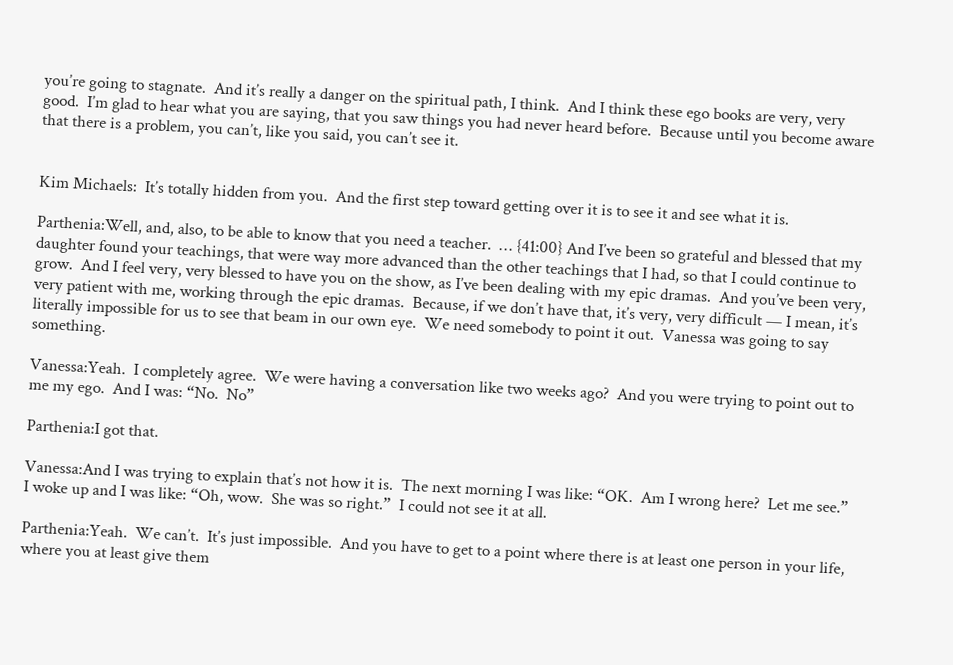you’re going to stagnate.  And it’s really a danger on the spiritual path, I think.  And I think these ego books are very, very good.  I’m glad to hear what you are saying, that you saw things you had never heard before.  Because until you become aware that there is a problem, you can’t, like you said, you can’t see it.


Kim Michaels:  It’s totally hidden from you.  And the first step toward getting over it is to see it and see what it is.

Parthenia:Well, and, also, to be able to know that you need a teacher.  … {41:00} And I’ve been so grateful and blessed that my daughter found your teachings, that were way more advanced than the other teachings that I had, so that I could continue to grow.  And I feel very, very blessed to have you on the show, as I’ve been dealing with my epic dramas.  And you’ve been very, very patient with me, working through the epic dramas.  Because, if we don’t have that, it’s very, very difficult — I mean, it’s literally impossible for us to see that beam in our own eye.  We need somebody to point it out.  Vanessa was going to say something.

Vanessa:Yeah.  I completely agree.  We were having a conversation like two weeks ago?  And you were trying to point out to me my ego.  And I was: “No.  No”

Parthenia:I got that.

Vanessa:And I was trying to explain that’s not how it is.  The next morning I was like: “OK.  Am I wrong here?  Let me see.”  I woke up and I was like: “Oh, wow.  She was so right.”  I could not see it at all.

Parthenia:Yeah.  We can’t.  It’s just impossible.  And you have to get to a point where there is at least one person in your life, where you at least give them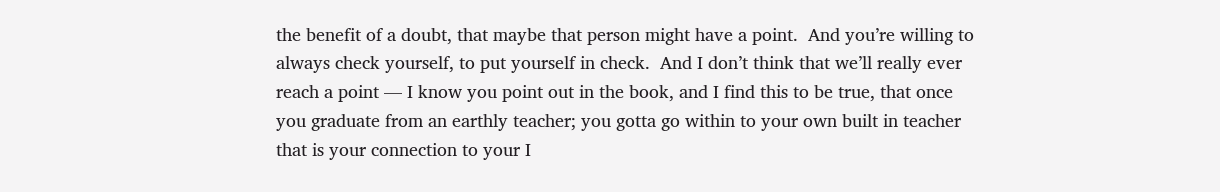the benefit of a doubt, that maybe that person might have a point.  And you’re willing to always check yourself, to put yourself in check.  And I don’t think that we’ll really ever reach a point — I know you point out in the book, and I find this to be true, that once you graduate from an earthly teacher; you gotta go within to your own built in teacher that is your connection to your I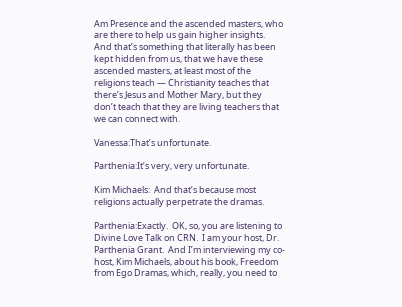Am Presence and the ascended masters, who are there to help us gain higher insights.  And that’s something that literally has been kept hidden from us, that we have these ascended masters, at least most of the religions teach — Christianity teaches that there’s Jesus and Mother Mary, but they don’t teach that they are living teachers that we can connect with.

Vanessa:That’s unfortunate.

Parthenia:It’s very, very unfortunate.

Kim Michaels:  And that’s because most religions actually perpetrate the dramas.

Parthenia:Exactly.  OK, so, you are listening to Divine Love Talk on CRN.  I am your host, Dr. Parthenia Grant.  And I’m interviewing my co-host, Kim Michaels, about his book, Freedom from Ego Dramas, which, really, you need to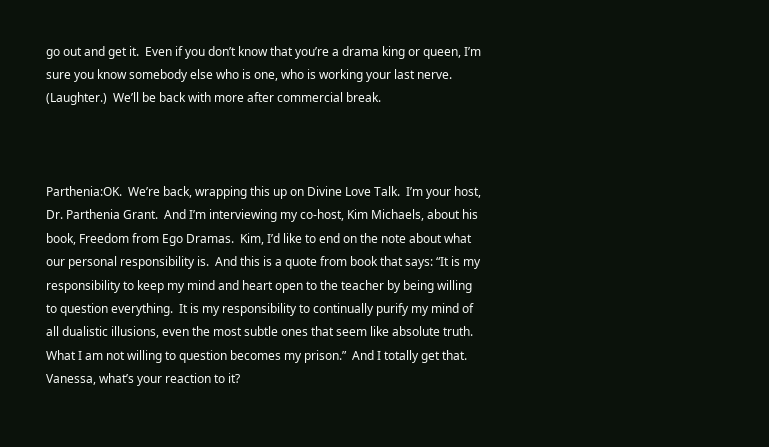go out and get it.  Even if you don’t know that you’re a drama king or queen, I’m sure you know somebody else who is one, who is working your last nerve.  (Laughter.)  We’ll be back with more after commercial break.



Parthenia:OK.  We’re back, wrapping this up on Divine Love Talk.  I’m your host, Dr. Parthenia Grant.  And I’m interviewing my co-host, Kim Michaels, about his book, Freedom from Ego Dramas.  Kim, I’d like to end on the note about what our personal responsibility is.  And this is a quote from book that says: “It is my responsibility to keep my mind and heart open to the teacher by being willing to question everything.  It is my responsibility to continually purify my mind of all dualistic illusions, even the most subtle ones that seem like absolute truth.  What I am not willing to question becomes my prison.”  And I totally get that.  Vanessa, what’s your reaction to it?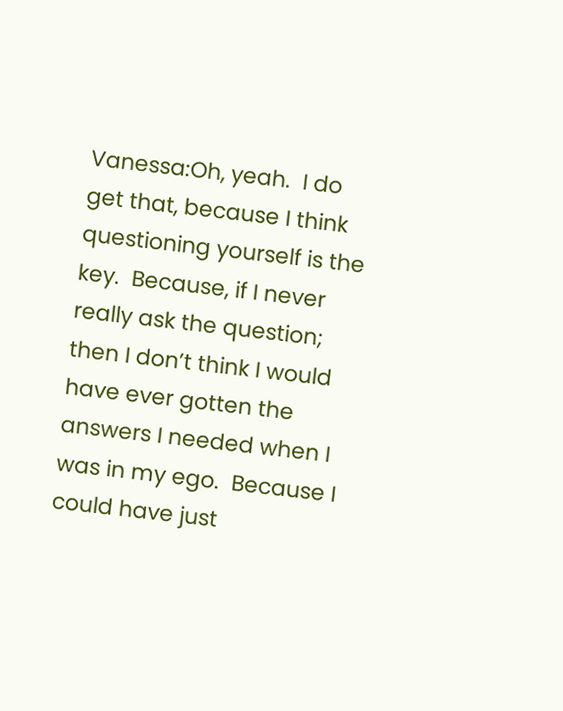Vanessa:Oh, yeah.  I do get that, because I think questioning yourself is the key.  Because, if I never really ask the question; then I don’t think I would have ever gotten the answers I needed when I was in my ego.  Because I could have just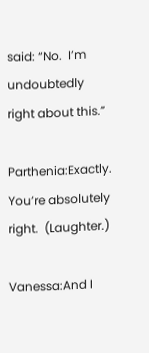said: “No.  I’m undoubtedly right about this.”

Parthenia:Exactly.  You’re absolutely right.  (Laughter.)

Vanessa:And I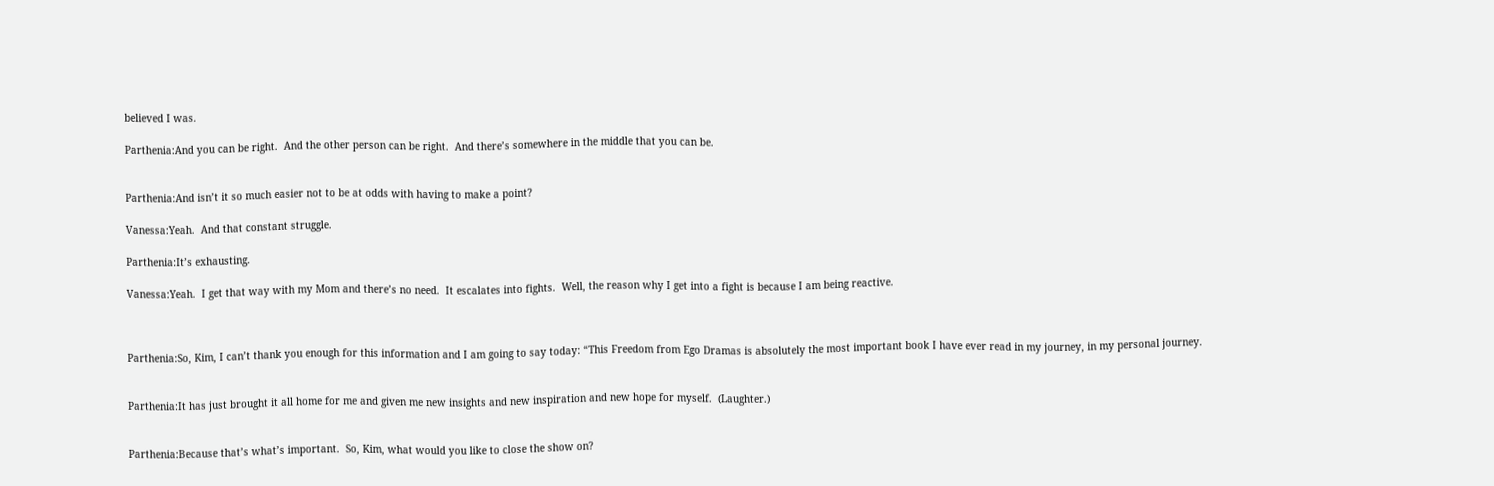believed I was.

Parthenia:And you can be right.  And the other person can be right.  And there’s somewhere in the middle that you can be.


Parthenia:And isn’t it so much easier not to be at odds with having to make a point?

Vanessa:Yeah.  And that constant struggle.

Parthenia:It’s exhausting.

Vanessa:Yeah.  I get that way with my Mom and there’s no need.  It escalates into fights.  Well, the reason why I get into a fight is because I am being reactive.



Parthenia:So, Kim, I can’t thank you enough for this information and I am going to say today: “This Freedom from Ego Dramas is absolutely the most important book I have ever read in my journey, in my personal journey.


Parthenia:It has just brought it all home for me and given me new insights and new inspiration and new hope for myself.  (Laughter.)


Parthenia:Because that’s what’s important.  So, Kim, what would you like to close the show on?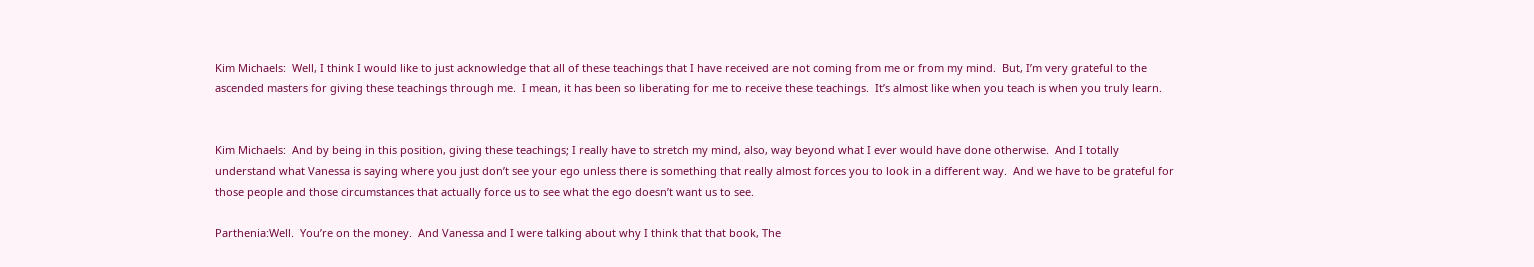Kim Michaels:  Well, I think I would like to just acknowledge that all of these teachings that I have received are not coming from me or from my mind.  But, I’m very grateful to the ascended masters for giving these teachings through me.  I mean, it has been so liberating for me to receive these teachings.  It’s almost like when you teach is when you truly learn.


Kim Michaels:  And by being in this position, giving these teachings; I really have to stretch my mind, also, way beyond what I ever would have done otherwise.  And I totally understand what Vanessa is saying where you just don’t see your ego unless there is something that really almost forces you to look in a different way.  And we have to be grateful for those people and those circumstances that actually force us to see what the ego doesn’t want us to see.

Parthenia:Well.  You’re on the money.  And Vanessa and I were talking about why I think that that book, The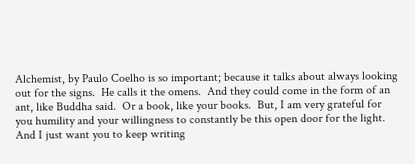Alchemist, by Paulo Coelho is so important; because it talks about always looking out for the signs.  He calls it the omens.  And they could come in the form of an ant, like Buddha said.  Or a book, like your books.  But, I am very grateful for you humility and your willingness to constantly be this open door for the light.  And I just want you to keep writing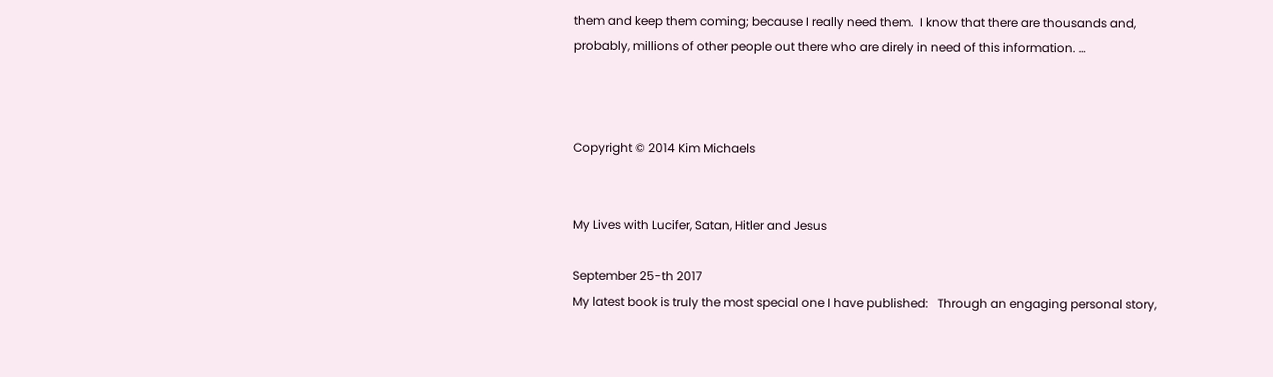them and keep them coming; because I really need them.  I know that there are thousands and, probably, millions of other people out there who are direly in need of this information. …



Copyright © 2014 Kim Michaels


My Lives with Lucifer, Satan, Hitler and Jesus

September 25-th 2017
My latest book is truly the most special one I have published:   Through an engaging personal story,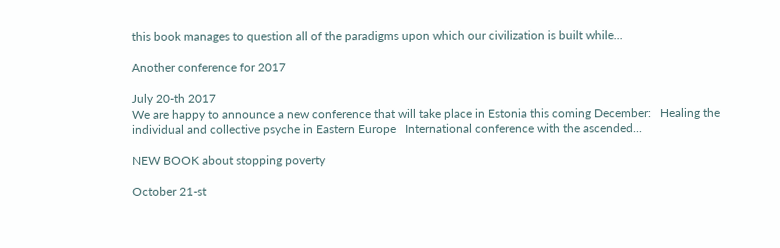this book manages to question all of the paradigms upon which our civilization is built while...

Another conference for 2017

July 20-th 2017
We are happy to announce a new conference that will take place in Estonia this coming December:   Healing the individual and collective psyche in Eastern Europe   International conference with the ascended...

NEW BOOK about stopping poverty

October 21-st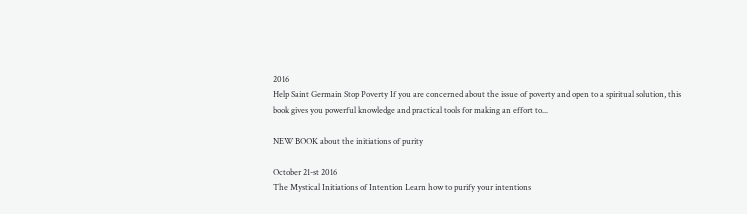2016
Help Saint Germain Stop Poverty If you are concerned about the issue of poverty and open to a spiritual solution, this book gives you powerful knowledge and practical tools for making an effort to...

NEW BOOK about the initiations of purity

October 21-st 2016
The Mystical Initiations of Intention Learn how to purify your intentions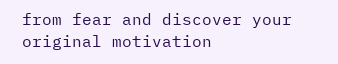from fear and discover your original motivation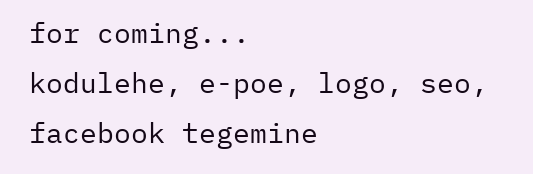for coming...
kodulehe, e-poe, logo, seo, facebook tegemine